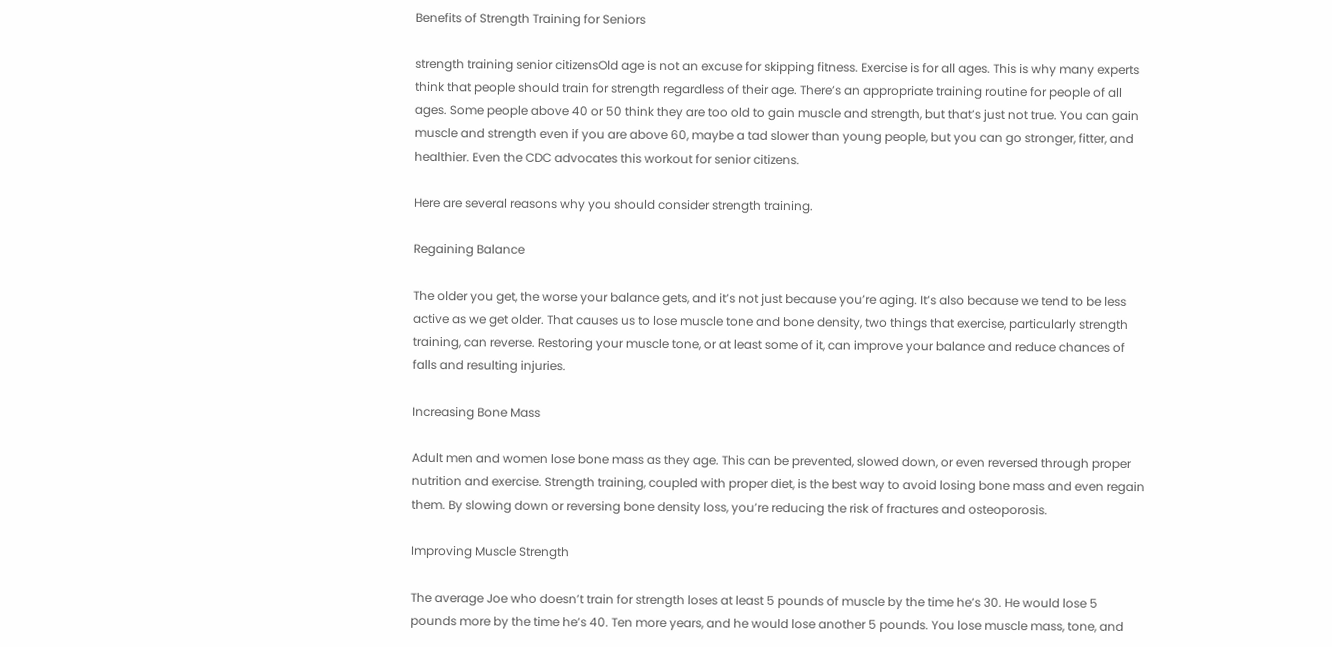Benefits of Strength Training for Seniors

strength training senior citizensOld age is not an excuse for skipping fitness. Exercise is for all ages. This is why many experts think that people should train for strength regardless of their age. There’s an appropriate training routine for people of all ages. Some people above 40 or 50 think they are too old to gain muscle and strength, but that’s just not true. You can gain muscle and strength even if you are above 60, maybe a tad slower than young people, but you can go stronger, fitter, and healthier. Even the CDC advocates this workout for senior citizens.

Here are several reasons why you should consider strength training.

Regaining Balance

The older you get, the worse your balance gets, and it’s not just because you’re aging. It’s also because we tend to be less active as we get older. That causes us to lose muscle tone and bone density, two things that exercise, particularly strength training, can reverse. Restoring your muscle tone, or at least some of it, can improve your balance and reduce chances of falls and resulting injuries.

Increasing Bone Mass

Adult men and women lose bone mass as they age. This can be prevented, slowed down, or even reversed through proper nutrition and exercise. Strength training, coupled with proper diet, is the best way to avoid losing bone mass and even regain them. By slowing down or reversing bone density loss, you’re reducing the risk of fractures and osteoporosis.

Improving Muscle Strength

The average Joe who doesn’t train for strength loses at least 5 pounds of muscle by the time he’s 30. He would lose 5 pounds more by the time he’s 40. Ten more years, and he would lose another 5 pounds. You lose muscle mass, tone, and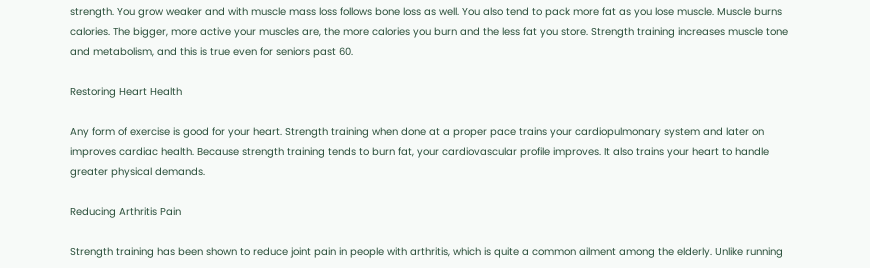strength. You grow weaker and with muscle mass loss follows bone loss as well. You also tend to pack more fat as you lose muscle. Muscle burns calories. The bigger, more active your muscles are, the more calories you burn and the less fat you store. Strength training increases muscle tone and metabolism, and this is true even for seniors past 60.

Restoring Heart Health

Any form of exercise is good for your heart. Strength training when done at a proper pace trains your cardiopulmonary system and later on improves cardiac health. Because strength training tends to burn fat, your cardiovascular profile improves. It also trains your heart to handle greater physical demands.

Reducing Arthritis Pain

Strength training has been shown to reduce joint pain in people with arthritis, which is quite a common ailment among the elderly. Unlike running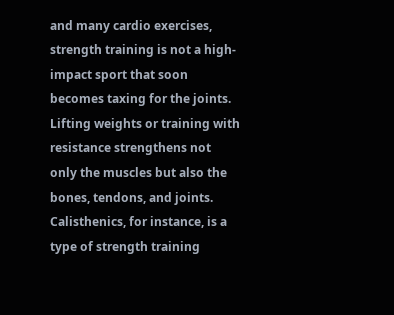and many cardio exercises, strength training is not a high-impact sport that soon becomes taxing for the joints. Lifting weights or training with resistance strengthens not only the muscles but also the bones, tendons, and joints. Calisthenics, for instance, is a type of strength training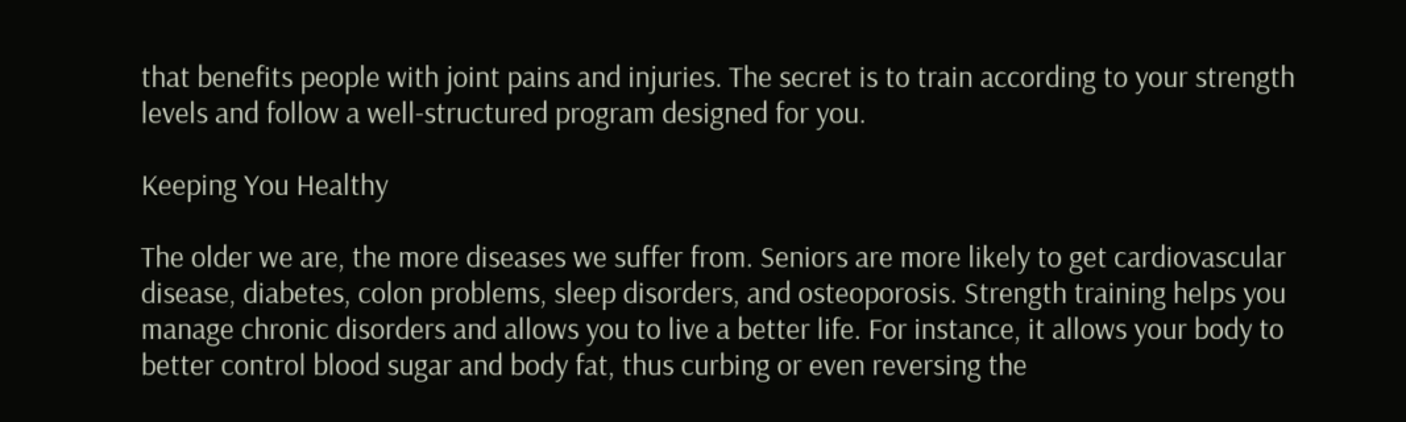that benefits people with joint pains and injuries. The secret is to train according to your strength levels and follow a well-structured program designed for you.

Keeping You Healthy

The older we are, the more diseases we suffer from. Seniors are more likely to get cardiovascular disease, diabetes, colon problems, sleep disorders, and osteoporosis. Strength training helps you manage chronic disorders and allows you to live a better life. For instance, it allows your body to better control blood sugar and body fat, thus curbing or even reversing the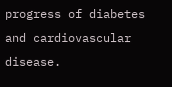progress of diabetes and cardiovascular disease.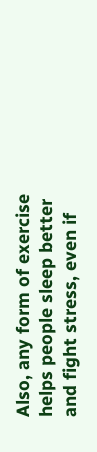Also, any form of exercise helps people sleep better and fight stress, even if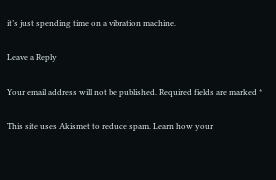it’s just spending time on a vibration machine.

Leave a Reply

Your email address will not be published. Required fields are marked *

This site uses Akismet to reduce spam. Learn how your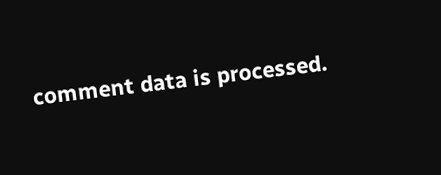comment data is processed.